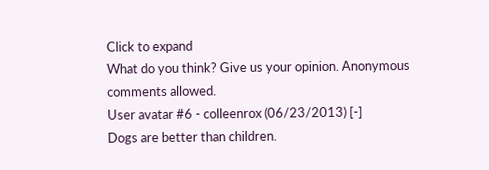Click to expand
What do you think? Give us your opinion. Anonymous comments allowed.
User avatar #6 - colleenrox (06/23/2013) [-]
Dogs are better than children.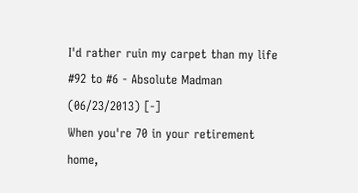I'd rather ruin my carpet than my life
#92 to #6 - Absolute Madman (06/23/2013) [-]
When you're 70 in your retirement home,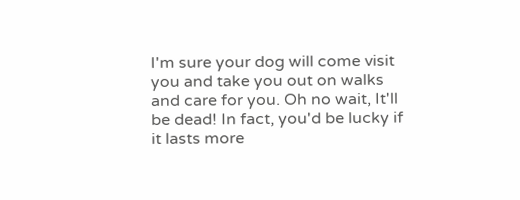I'm sure your dog will come visit you and take you out on walks and care for you. Oh no wait, It'll be dead! In fact, you'd be lucky if it lasts more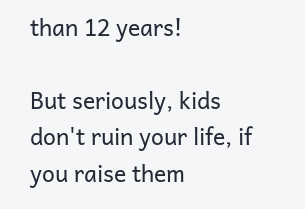than 12 years!

But seriously, kids don't ruin your life, if you raise them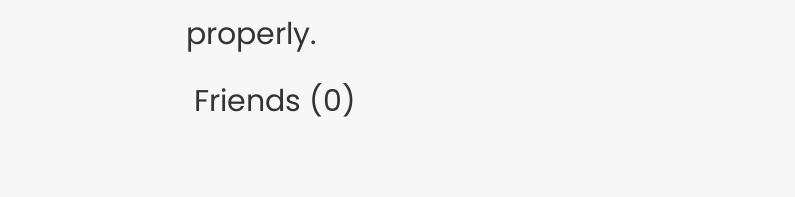properly.
 Friends (0)